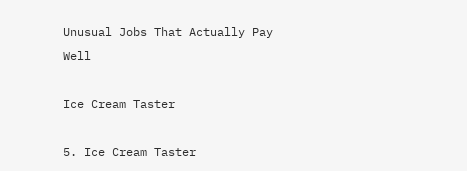Unusual Jobs That Actually Pay Well

Ice Cream Taster

5. Ice Cream Taster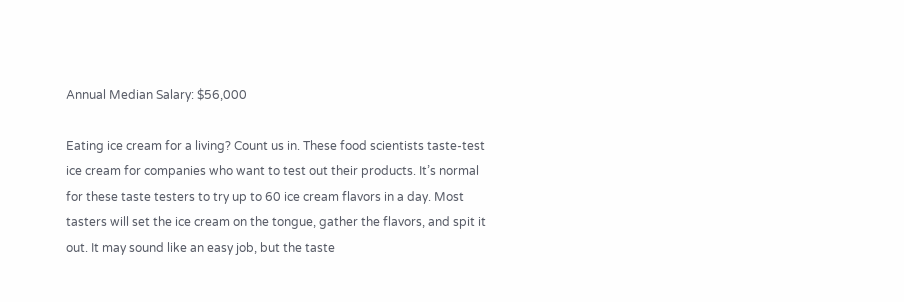Annual Median Salary: $56,000

Eating ice cream for a living? Count us in. These food scientists taste-test ice cream for companies who want to test out their products. It’s normal for these taste testers to try up to 60 ice cream flavors in a day. Most tasters will set the ice cream on the tongue, gather the flavors, and spit it out. It may sound like an easy job, but the taste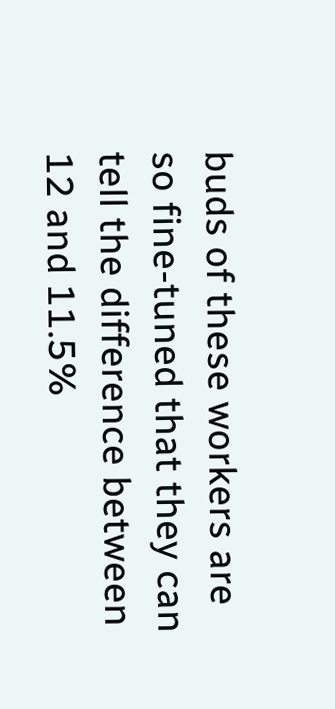buds of these workers are so fine-tuned that they can tell the difference between 12 and 11.5%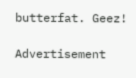butterfat. Geez!

Advertisement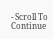- Scroll To Continue